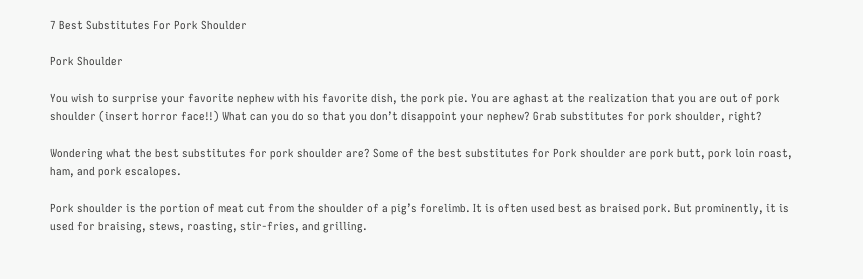7 Best Substitutes For Pork Shoulder

Pork Shoulder

You wish to surprise your favorite nephew with his favorite dish, the pork pie. You are aghast at the realization that you are out of pork shoulder (insert horror face!!) What can you do so that you don’t disappoint your nephew? Grab substitutes for pork shoulder, right?

Wondering what the best substitutes for pork shoulder are? Some of the best substitutes for Pork shoulder are pork butt, pork loin roast, ham, and pork escalopes.

Pork shoulder is the portion of meat cut from the shoulder of a pig’s forelimb. It is often used best as braised pork. But prominently, it is used for braising, stews, roasting, stir-fries, and grilling.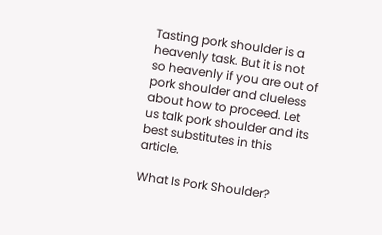Tasting pork shoulder is a heavenly task. But it is not so heavenly if you are out of pork shoulder and clueless about how to proceed. Let us talk pork shoulder and its best substitutes in this article.

What Is Pork Shoulder?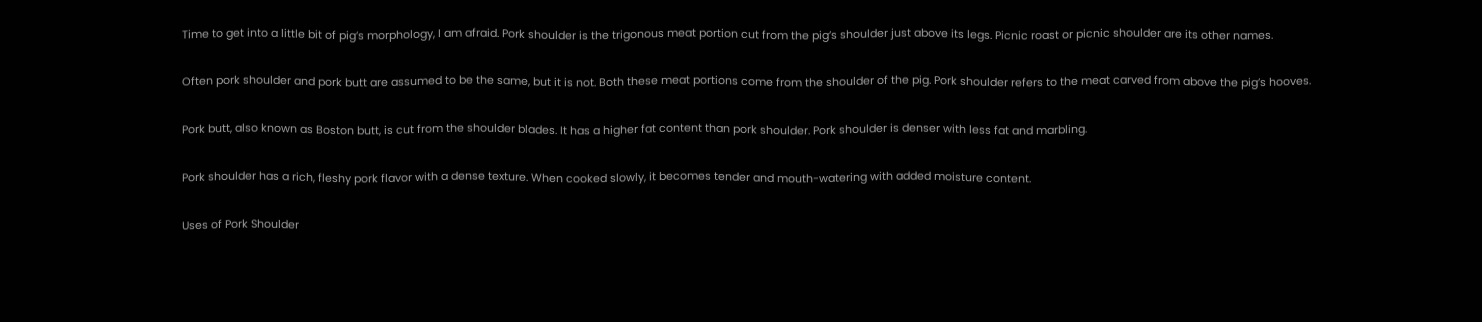Time to get into a little bit of pig’s morphology, I am afraid. Pork shoulder is the trigonous meat portion cut from the pig’s shoulder just above its legs. Picnic roast or picnic shoulder are its other names.

Often pork shoulder and pork butt are assumed to be the same, but it is not. Both these meat portions come from the shoulder of the pig. Pork shoulder refers to the meat carved from above the pig’s hooves.

Pork butt, also known as Boston butt, is cut from the shoulder blades. It has a higher fat content than pork shoulder. Pork shoulder is denser with less fat and marbling.

Pork shoulder has a rich, fleshy pork flavor with a dense texture. When cooked slowly, it becomes tender and mouth-watering with added moisture content.

Uses of Pork Shoulder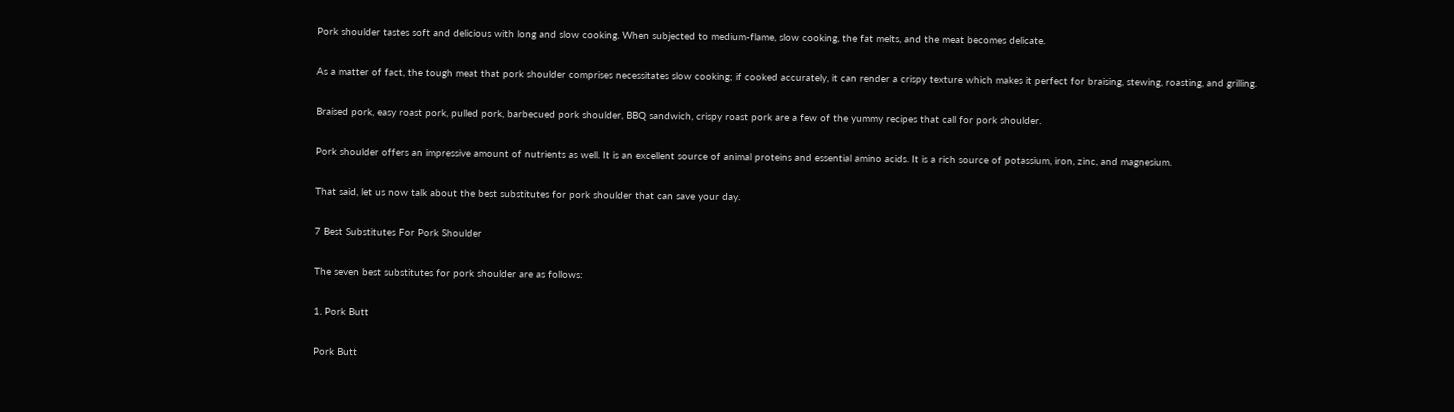Pork shoulder tastes soft and delicious with long and slow cooking. When subjected to medium-flame, slow cooking, the fat melts, and the meat becomes delicate.

As a matter of fact, the tough meat that pork shoulder comprises necessitates slow cooking; if cooked accurately, it can render a crispy texture which makes it perfect for braising, stewing, roasting, and grilling.

Braised pork, easy roast pork, pulled pork, barbecued pork shoulder, BBQ sandwich, crispy roast pork are a few of the yummy recipes that call for pork shoulder.

Pork shoulder offers an impressive amount of nutrients as well. It is an excellent source of animal proteins and essential amino acids. It is a rich source of potassium, iron, zinc, and magnesium.

That said, let us now talk about the best substitutes for pork shoulder that can save your day.

7 Best Substitutes For Pork Shoulder

The seven best substitutes for pork shoulder are as follows:

1. Pork Butt

Pork Butt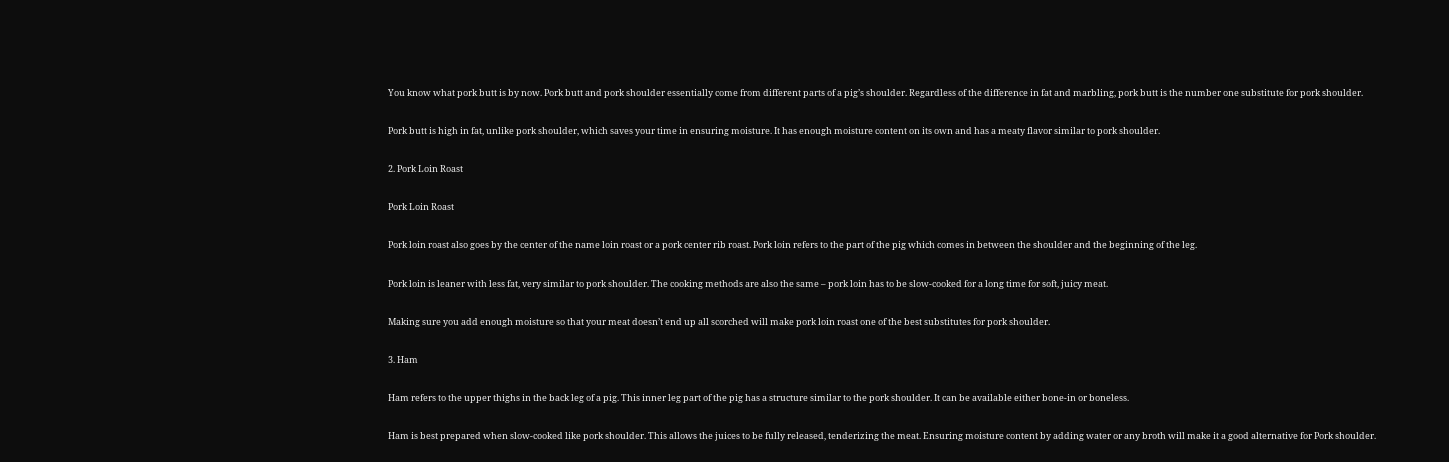You know what pork butt is by now. Pork butt and pork shoulder essentially come from different parts of a pig’s shoulder. Regardless of the difference in fat and marbling, pork butt is the number one substitute for pork shoulder.

Pork butt is high in fat, unlike pork shoulder, which saves your time in ensuring moisture. It has enough moisture content on its own and has a meaty flavor similar to pork shoulder.

2. Pork Loin Roast

Pork Loin Roast

Pork loin roast also goes by the center of the name loin roast or a pork center rib roast. Pork loin refers to the part of the pig which comes in between the shoulder and the beginning of the leg.

Pork loin is leaner with less fat, very similar to pork shoulder. The cooking methods are also the same – pork loin has to be slow-cooked for a long time for soft, juicy meat.

Making sure you add enough moisture so that your meat doesn’t end up all scorched will make pork loin roast one of the best substitutes for pork shoulder.

3. Ham

Ham refers to the upper thighs in the back leg of a pig. This inner leg part of the pig has a structure similar to the pork shoulder. It can be available either bone-in or boneless.

Ham is best prepared when slow-cooked like pork shoulder. This allows the juices to be fully released, tenderizing the meat. Ensuring moisture content by adding water or any broth will make it a good alternative for Pork shoulder.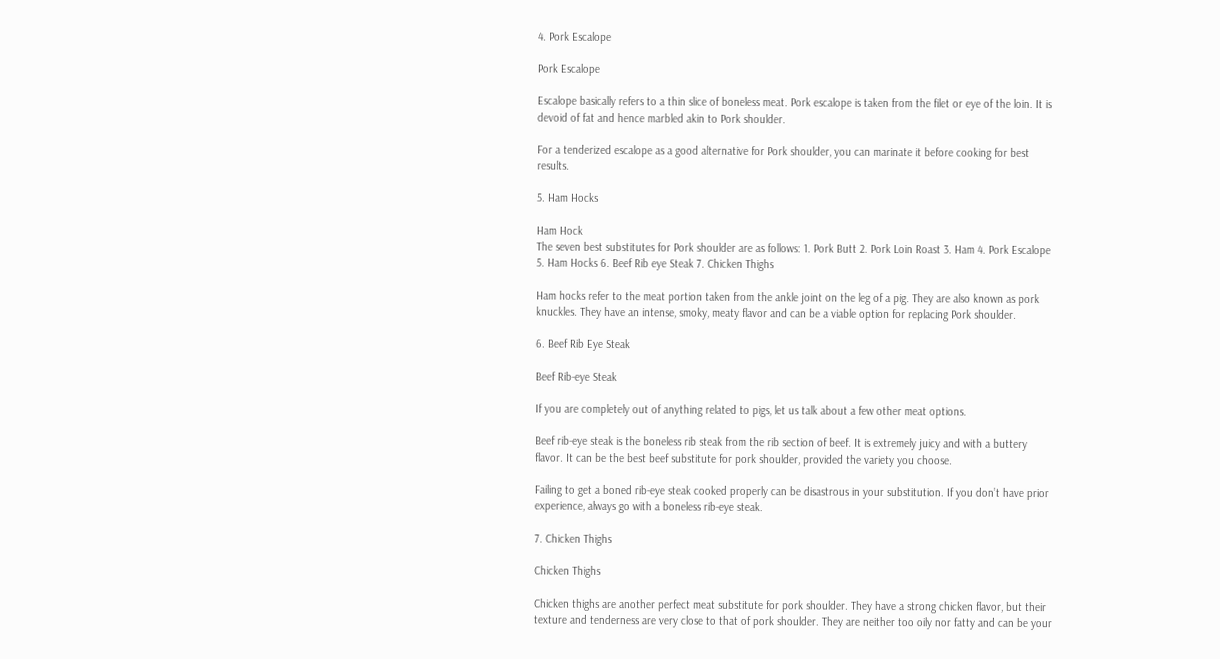4. Pork Escalope

Pork Escalope

Escalope basically refers to a thin slice of boneless meat. Pork escalope is taken from the filet or eye of the loin. It is devoid of fat and hence marbled akin to Pork shoulder.

For a tenderized escalope as a good alternative for Pork shoulder, you can marinate it before cooking for best results.

5. Ham Hocks

Ham Hock
The seven best substitutes for Pork shoulder are as follows: 1. Pork Butt 2. Pork Loin Roast 3. Ham 4. Pork Escalope 5. Ham Hocks 6. Beef Rib eye Steak 7. Chicken Thighs

Ham hocks refer to the meat portion taken from the ankle joint on the leg of a pig. They are also known as pork knuckles. They have an intense, smoky, meaty flavor and can be a viable option for replacing Pork shoulder.

6. Beef Rib Eye Steak

Beef Rib-eye Steak

If you are completely out of anything related to pigs, let us talk about a few other meat options.

Beef rib-eye steak is the boneless rib steak from the rib section of beef. It is extremely juicy and with a buttery flavor. It can be the best beef substitute for pork shoulder, provided the variety you choose.

Failing to get a boned rib-eye steak cooked properly can be disastrous in your substitution. If you don’t have prior experience, always go with a boneless rib-eye steak.

7. Chicken Thighs

Chicken Thighs

Chicken thighs are another perfect meat substitute for pork shoulder. They have a strong chicken flavor, but their texture and tenderness are very close to that of pork shoulder. They are neither too oily nor fatty and can be your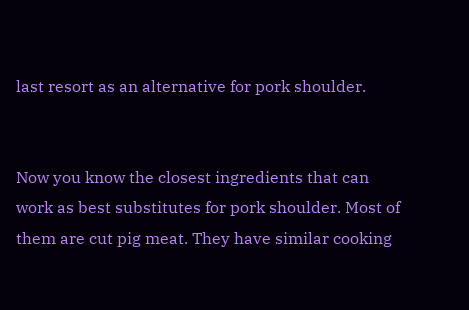last resort as an alternative for pork shoulder.


Now you know the closest ingredients that can work as best substitutes for pork shoulder. Most of them are cut pig meat. They have similar cooking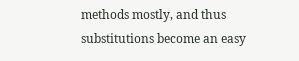methods mostly, and thus substitutions become an easy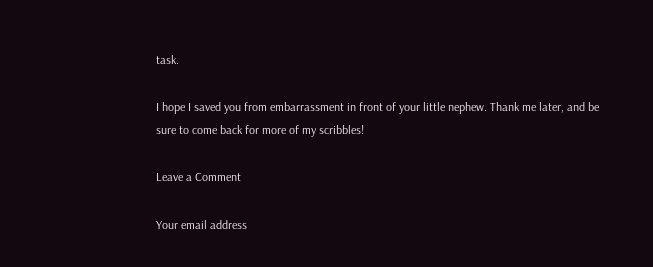task.

I hope I saved you from embarrassment in front of your little nephew. Thank me later, and be sure to come back for more of my scribbles!

Leave a Comment

Your email address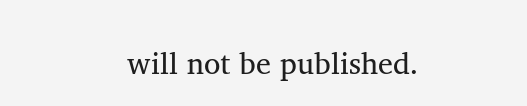will not be published.